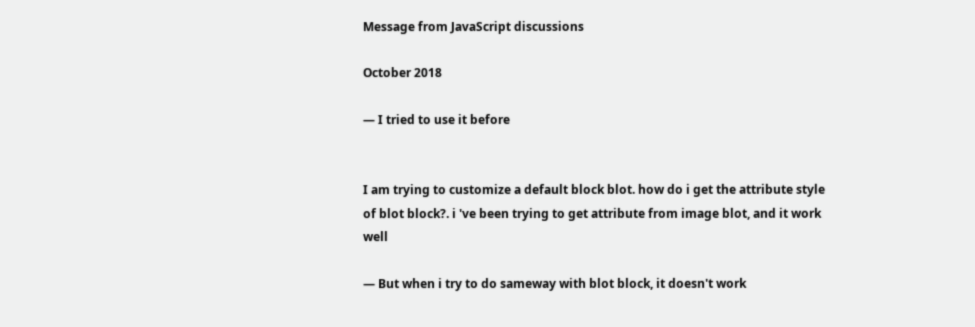Message from JavaScript discussions

October 2018

— I tried to use it before


I am trying to customize a default block blot. how do i get the attribute style of blot block?. i 've been trying to get attribute from image blot, and it work well

— But when i try to do sameway with blot block, it doesn't work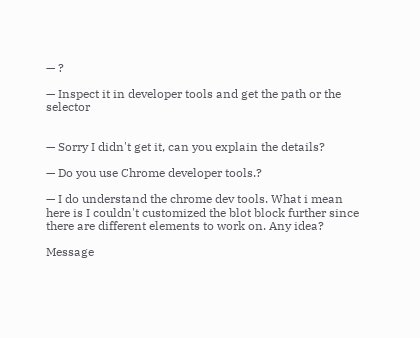— ?

— Inspect it in developer tools and get the path or the selector


— Sorry I didn't get it, can you explain the details?

— Do you use Chrome developer tools.?

— I do understand the chrome dev tools. What i mean here is I couldn't customized the blot block further since there are different elements to work on. Any idea?

Message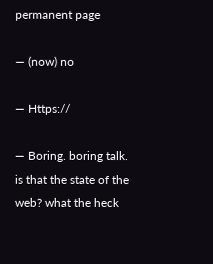permanent page

— (now) no

— Https://

— Boring. boring talk. is that the state of the web? what the heck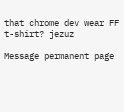that chrome dev wear FF t-shirt? jezuz

Message permanent page